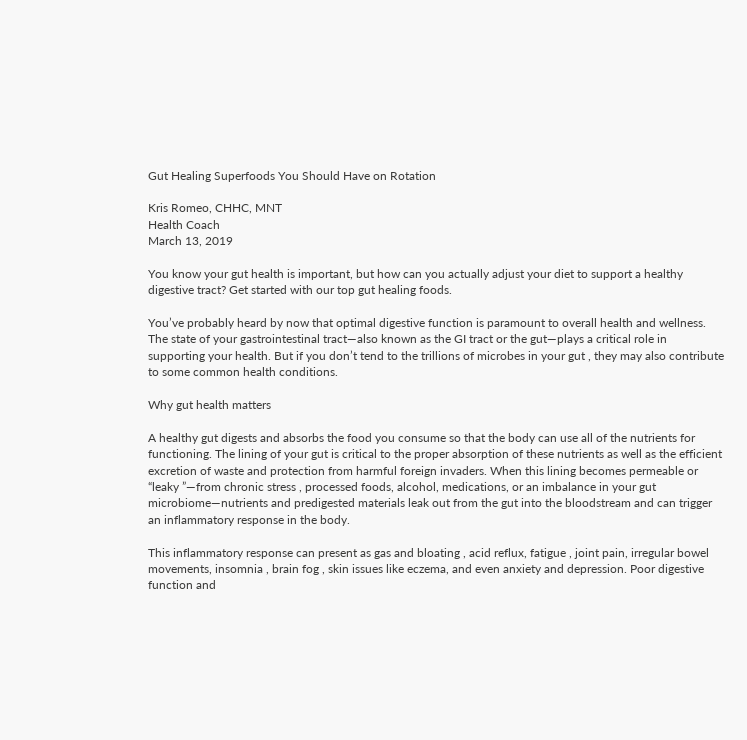Gut Healing Superfoods You Should Have on Rotation

Kris Romeo, CHHC, MNT
Health Coach
March 13, 2019

You know your gut health is important, but how can you actually adjust your diet to support a healthy digestive tract? Get started with our top gut healing foods.

You’ve probably heard by now that optimal digestive function is paramount to overall health and wellness. The state of your gastrointestinal tract—also known as the GI tract or the gut—plays a critical role in supporting your health. But if you don’t tend to the trillions of microbes in your gut , they may also contribute to some common health conditions.

Why gut health matters

A healthy gut digests and absorbs the food you consume so that the body can use all of the nutrients for functioning. The lining of your gut is critical to the proper absorption of these nutrients as well as the efficient excretion of waste and protection from harmful foreign invaders. When this lining becomes permeable or “leaky ”—from chronic stress , processed foods, alcohol, medications, or an imbalance in your gut microbiome—nutrients and predigested materials leak out from the gut into the bloodstream and can trigger an inflammatory response in the body.

This inflammatory response can present as gas and bloating , acid reflux, fatigue , joint pain, irregular bowel movements, insomnia , brain fog , skin issues like eczema, and even anxiety and depression. Poor digestive function and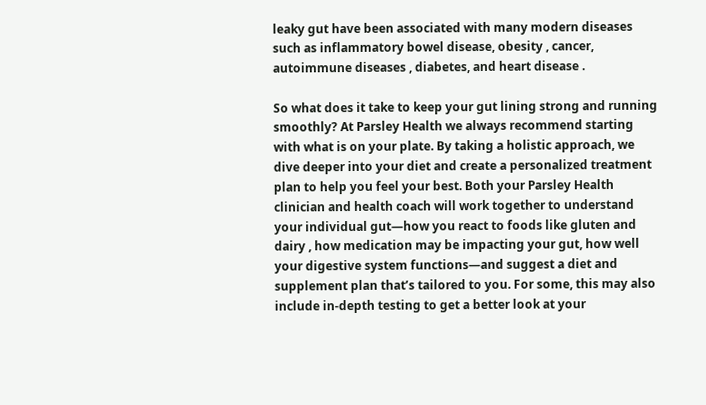leaky gut have been associated with many modern diseases such as inflammatory bowel disease, obesity , cancer, autoimmune diseases , diabetes, and heart disease .

So what does it take to keep your gut lining strong and running smoothly? At Parsley Health we always recommend starting with what is on your plate. By taking a holistic approach, we dive deeper into your diet and create a personalized treatment plan to help you feel your best. Both your Parsley Health clinician and health coach will work together to understand your individual gut—how you react to foods like gluten and dairy , how medication may be impacting your gut, how well your digestive system functions—and suggest a diet and supplement plan that’s tailored to you. For some, this may also include in-depth testing to get a better look at your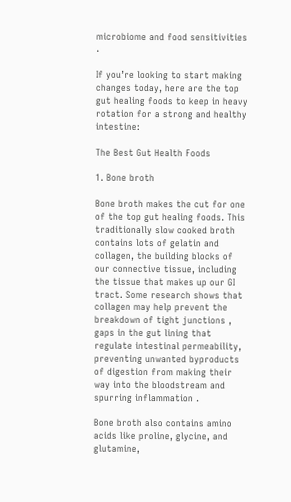microbiome and food sensitivities .

If you’re looking to start making changes today, here are the top gut healing foods to keep in heavy rotation for a strong and healthy intestine:

The Best Gut Health Foods

1. Bone broth

Bone broth makes the cut for one of the top gut healing foods. This traditionally slow cooked broth contains lots of gelatin and collagen, the building blocks of our connective tissue, including the tissue that makes up our GI tract. Some research shows that collagen may help prevent the breakdown of tight junctions , gaps in the gut lining that regulate intestinal permeability, preventing unwanted byproducts of digestion from making their way into the bloodstream and spurring inflammation .

Bone broth also contains amino acids like proline, glycine, and glutamine,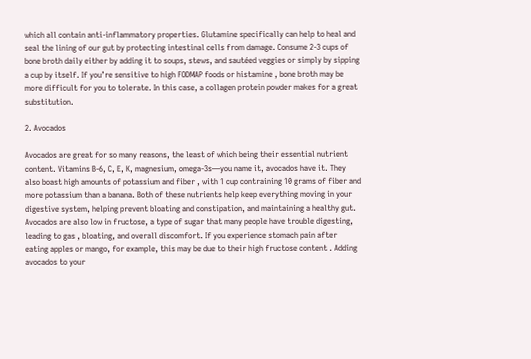which all contain anti-inflammatory properties. Glutamine specifically can help to heal and seal the lining of our gut by protecting intestinal cells from damage. Consume 2-3 cups of bone broth daily either by adding it to soups, stews, and sautéed veggies or simply by sipping a cup by itself. If you’re sensitive to high FODMAP foods or histamine , bone broth may be more difficult for you to tolerate. In this case, a collagen protein powder makes for a great substitution.

2. Avocados

Avocados are great for so many reasons, the least of which being their essential nutrient content. Vitamins B-6, C, E, K, magnesium, omega-3s—you name it, avocados have it. They also boast high amounts of potassium and fiber , with 1 cup contraining 10 grams of fiber and more potassium than a banana. Both of these nutrients help keep everything moving in your digestive system, helping prevent bloating and constipation, and maintaining a healthy gut. Avocados are also low in fructose, a type of sugar that many people have trouble digesting, leading to gas , bloating, and overall discomfort. If you experience stomach pain after eating apples or mango, for example, this may be due to their high fructose content . Adding avocados to your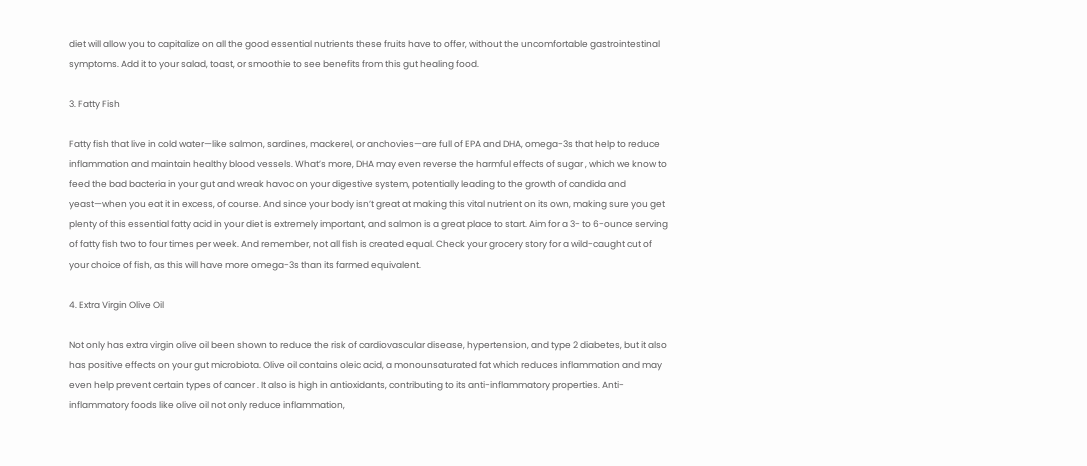diet will allow you to capitalize on all the good essential nutrients these fruits have to offer, without the uncomfortable gastrointestinal symptoms. Add it to your salad, toast, or smoothie to see benefits from this gut healing food.

3. Fatty Fish

Fatty fish that live in cold water—like salmon, sardines, mackerel, or anchovies—are full of EPA and DHA, omega-3s that help to reduce inflammation and maintain healthy blood vessels. What’s more, DHA may even reverse the harmful effects of sugar , which we know to feed the bad bacteria in your gut and wreak havoc on your digestive system, potentially leading to the growth of candida and yeast—when you eat it in excess, of course. And since your body isn’t great at making this vital nutrient on its own, making sure you get plenty of this essential fatty acid in your diet is extremely important, and salmon is a great place to start. Aim for a 3- to 6-ounce serving of fatty fish two to four times per week. And remember, not all fish is created equal. Check your grocery story for a wild-caught cut of your choice of fish, as this will have more omega-3s than its farmed equivalent.

4. Extra Virgin Olive Oil

Not only has extra virgin olive oil been shown to reduce the risk of cardiovascular disease, hypertension, and type 2 diabetes, but it also has positive effects on your gut microbiota. Olive oil contains oleic acid, a monounsaturated fat which reduces inflammation and may even help prevent certain types of cancer . It also is high in antioxidants, contributing to its anti-inflammatory properties. Anti-inflammatory foods like olive oil not only reduce inflammation,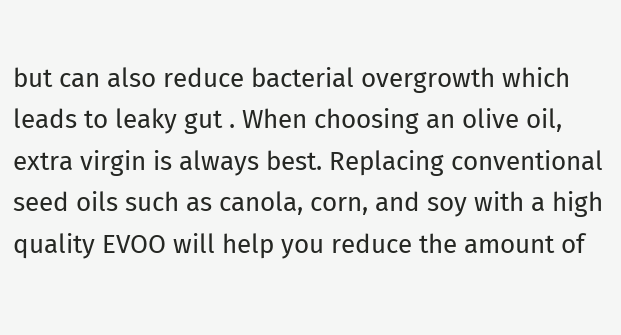but can also reduce bacterial overgrowth which leads to leaky gut . When choosing an olive oil, extra virgin is always best. Replacing conventional seed oils such as canola, corn, and soy with a high quality EVOO will help you reduce the amount of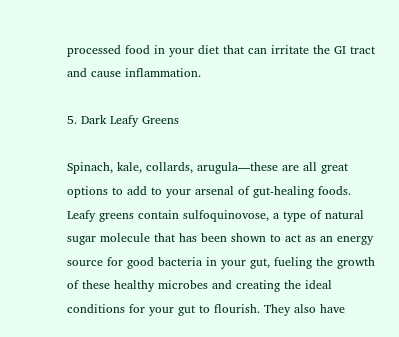processed food in your diet that can irritate the GI tract and cause inflammation.

5. Dark Leafy Greens

Spinach, kale, collards, arugula—these are all great options to add to your arsenal of gut-healing foods. Leafy greens contain sulfoquinovose, a type of natural sugar molecule that has been shown to act as an energy source for good bacteria in your gut, fueling the growth of these healthy microbes and creating the ideal conditions for your gut to flourish. They also have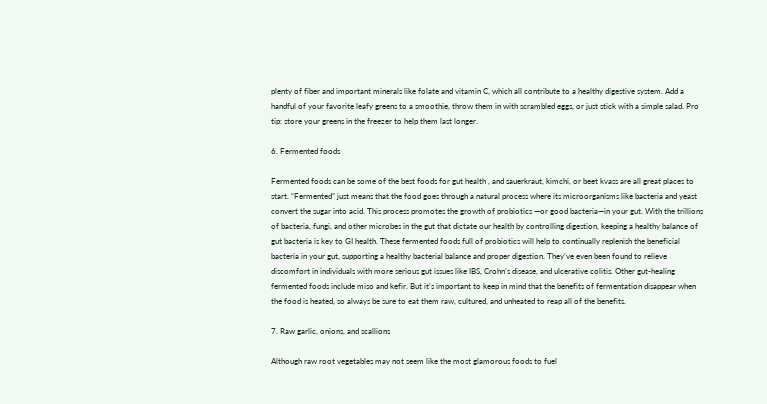plenty of fiber and important minerals like folate and vitamin C, which all contribute to a healthy digestive system. Add a handful of your favorite leafy greens to a smoothie, throw them in with scrambled eggs, or just stick with a simple salad. Pro tip: store your greens in the freezer to help them last longer.

6. Fermented foods

Fermented foods can be some of the best foods for gut health , and sauerkraut, kimchi, or beet kvass are all great places to start. “Fermented” just means that the food goes through a natural process where its microorganisms like bacteria and yeast convert the sugar into acid. This process promotes the growth of probiotics —or good bacteria—in your gut. With the trillions of bacteria, fungi, and other microbes in the gut that dictate our health by controlling digestion, keeping a healthy balance of gut bacteria is key to GI health. These fermented foods full of probiotics will help to continually replenish the beneficial bacteria in your gut, supporting a healthy bacterial balance and proper digestion. They’ve even been found to relieve discomfort in individuals with more serious gut issues like IBS, Crohn’s disease, and ulcerative colitis. Other gut-healing fermented foods include miso and kefir. But it’s important to keep in mind that the benefits of fermentation disappear when the food is heated, so always be sure to eat them raw, cultured, and unheated to reap all of the benefits.

7. Raw garlic, onions, and scallions

Although raw root vegetables may not seem like the most glamorous foods to fuel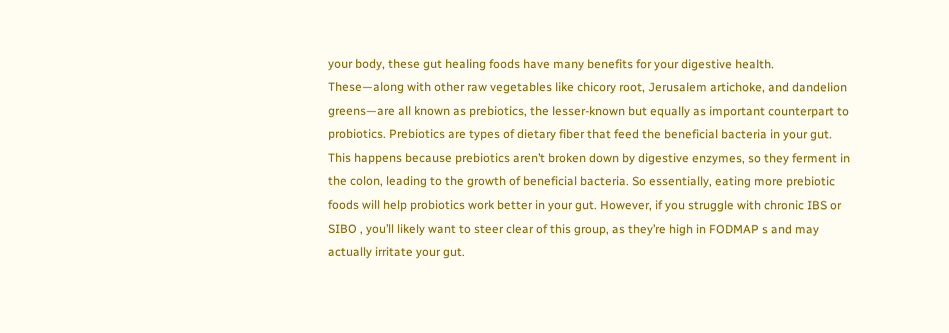your body, these gut healing foods have many benefits for your digestive health. These—along with other raw vegetables like chicory root, Jerusalem artichoke, and dandelion greens—are all known as prebiotics, the lesser-known but equally as important counterpart to probiotics. Prebiotics are types of dietary fiber that feed the beneficial bacteria in your gut. This happens because prebiotics aren’t broken down by digestive enzymes, so they ferment in the colon, leading to the growth of beneficial bacteria. So essentially, eating more prebiotic foods will help probiotics work better in your gut. However, if you struggle with chronic IBS or SIBO , you’ll likely want to steer clear of this group, as they’re high in FODMAP s and may actually irritate your gut.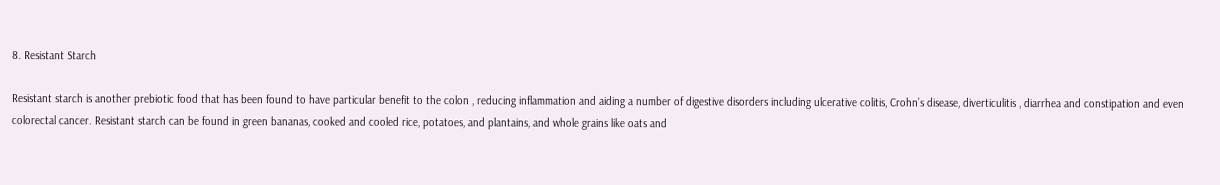8. Resistant Starch

Resistant starch is another prebiotic food that has been found to have particular benefit to the colon , reducing inflammation and aiding a number of digestive disorders including ulcerative colitis, Crohn’s disease, diverticulitis , diarrhea and constipation and even colorectal cancer. Resistant starch can be found in green bananas, cooked and cooled rice, potatoes, and plantains, and whole grains like oats and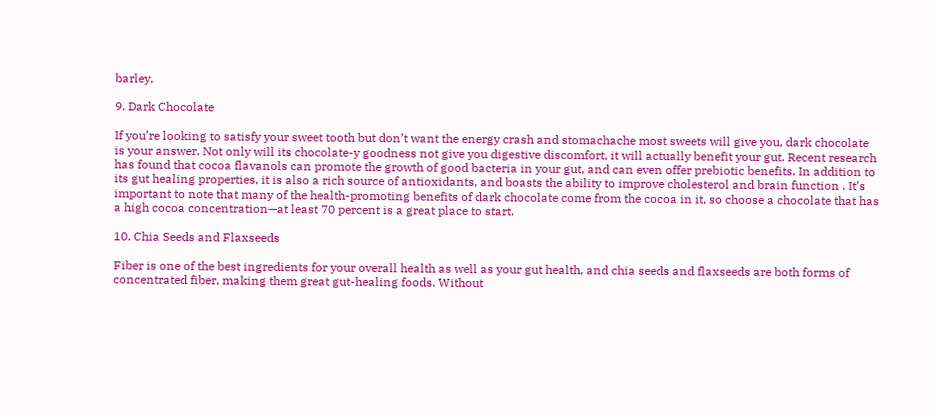barley.

9. Dark Chocolate

If you’re looking to satisfy your sweet tooth but don’t want the energy crash and stomachache most sweets will give you, dark chocolate is your answer. Not only will its chocolate-y goodness not give you digestive discomfort, it will actually benefit your gut. Recent research has found that cocoa flavanols can promote the growth of good bacteria in your gut, and can even offer prebiotic benefits. In addition to its gut healing properties, it is also a rich source of antioxidants, and boasts the ability to improve cholesterol and brain function . It’s important to note that many of the health-promoting benefits of dark chocolate come from the cocoa in it, so choose a chocolate that has a high cocoa concentration—at least 70 percent is a great place to start.

10. Chia Seeds and Flaxseeds

Fiber is one of the best ingredients for your overall health as well as your gut health, and chia seeds and flaxseeds are both forms of concentrated fiber, making them great gut-healing foods. Without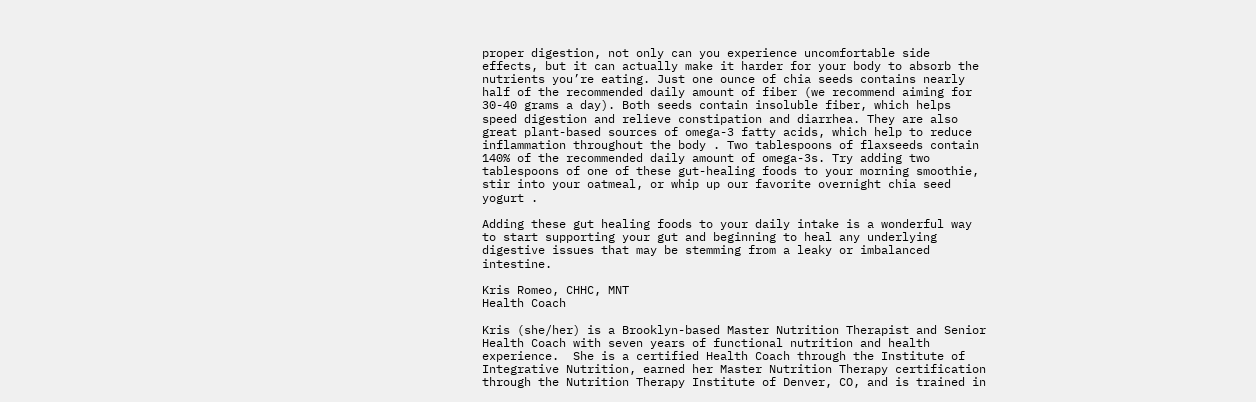proper digestion, not only can you experience uncomfortable side effects, but it can actually make it harder for your body to absorb the nutrients you’re eating. Just one ounce of chia seeds contains nearly half of the recommended daily amount of fiber (we recommend aiming for 30-40 grams a day). Both seeds contain insoluble fiber, which helps speed digestion and relieve constipation and diarrhea. They are also great plant-based sources of omega-3 fatty acids, which help to reduce inflammation throughout the body . Two tablespoons of flaxseeds contain 140% of the recommended daily amount of omega-3s. Try adding two tablespoons of one of these gut-healing foods to your morning smoothie, stir into your oatmeal, or whip up our favorite overnight chia seed yogurt .

Adding these gut healing foods to your daily intake is a wonderful way to start supporting your gut and beginning to heal any underlying digestive issues that may be stemming from a leaky or imbalanced intestine.

Kris Romeo, CHHC, MNT
Health Coach

Kris (she/her) is a Brooklyn-based Master Nutrition Therapist and Senior Health Coach with seven years of functional nutrition and health experience.  She is a certified Health Coach through the Institute of Integrative Nutrition, earned her Master Nutrition Therapy certification through the Nutrition Therapy Institute of Denver, CO, and is trained in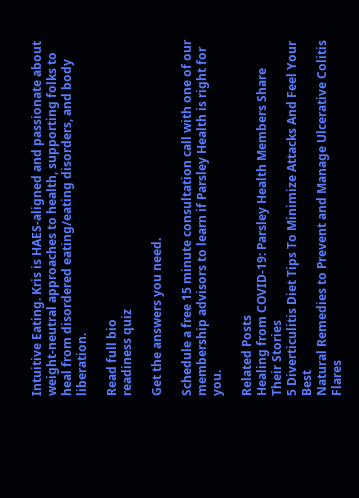Intuitive Eating. Kris is HAES-aligned and passionate about weight-neutral approaches to health, supporting folks to heal from disordered eating/eating disorders, and body liberation.

Read full bio
readiness quiz

Get the answers you need.

Schedule a free 15 minute consultation call with one of our membership advisors to learn if Parsley Health is right for you.

Related Posts
Healing from COVID-19: Parsley Health Members Share Their Stories
5 Diverticulitis Diet Tips To Minimize Attacks And Feel Your Best
Natural Remedies to Prevent and Manage Ulcerative Colitis Flares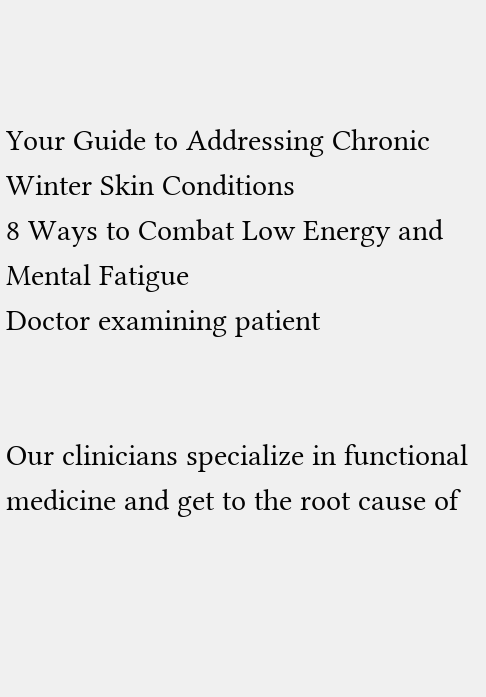Your Guide to Addressing Chronic Winter Skin Conditions
8 Ways to Combat Low Energy and Mental Fatigue
Doctor examining patient


Our clinicians specialize in functional medicine and get to the root cause of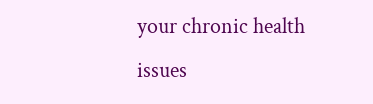your chronic health issues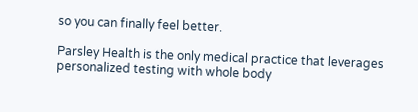so you can finally feel better.

Parsley Health is the only medical practice that leverages personalized testing with whole body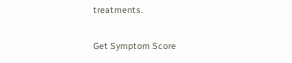treatments.

Get Symptom Score